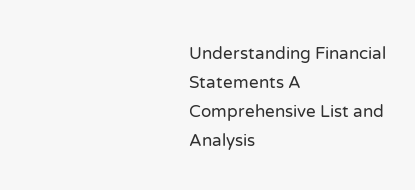Understanding Financial Statements A Comprehensive List and Analysis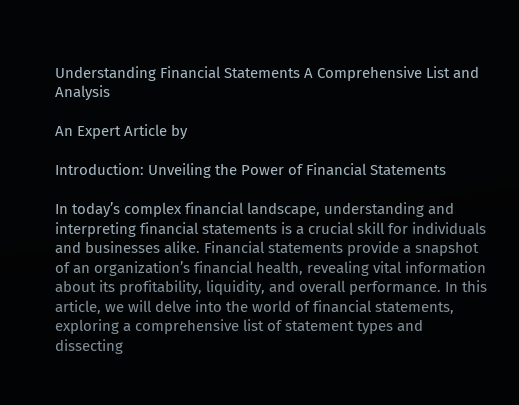Understanding Financial Statements A Comprehensive List and Analysis

An Expert Article by

Introduction: Unveiling the Power of Financial Statements

In today’s complex financial landscape, understanding and interpreting financial statements is a crucial skill for individuals and businesses alike. Financial statements provide a snapshot of an organization’s financial health, revealing vital information about its profitability, liquidity, and overall performance. In this article, we will delve into the world of financial statements, exploring a comprehensive list of statement types and dissecting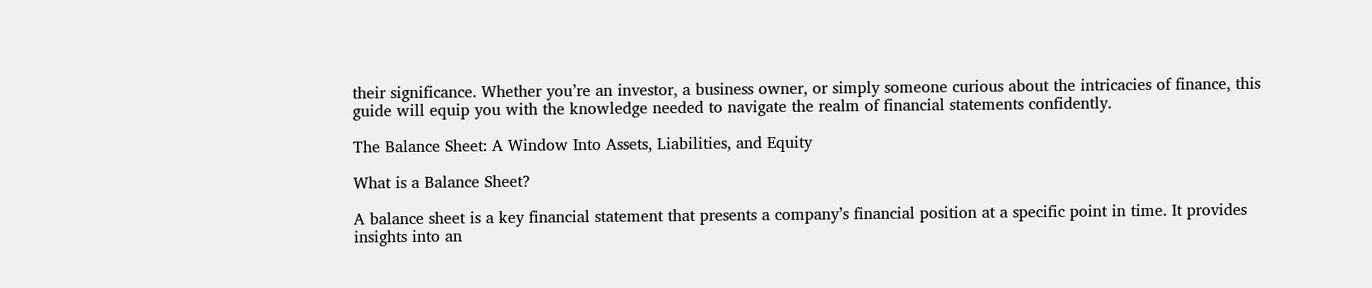their significance. Whether you’re an investor, a business owner, or simply someone curious about the intricacies of finance, this guide will equip you with the knowledge needed to navigate the realm of financial statements confidently.

The Balance Sheet: A Window Into Assets, Liabilities, and Equity

What is a Balance Sheet?

A balance sheet is a key financial statement that presents a company’s financial position at a specific point in time. It provides insights into an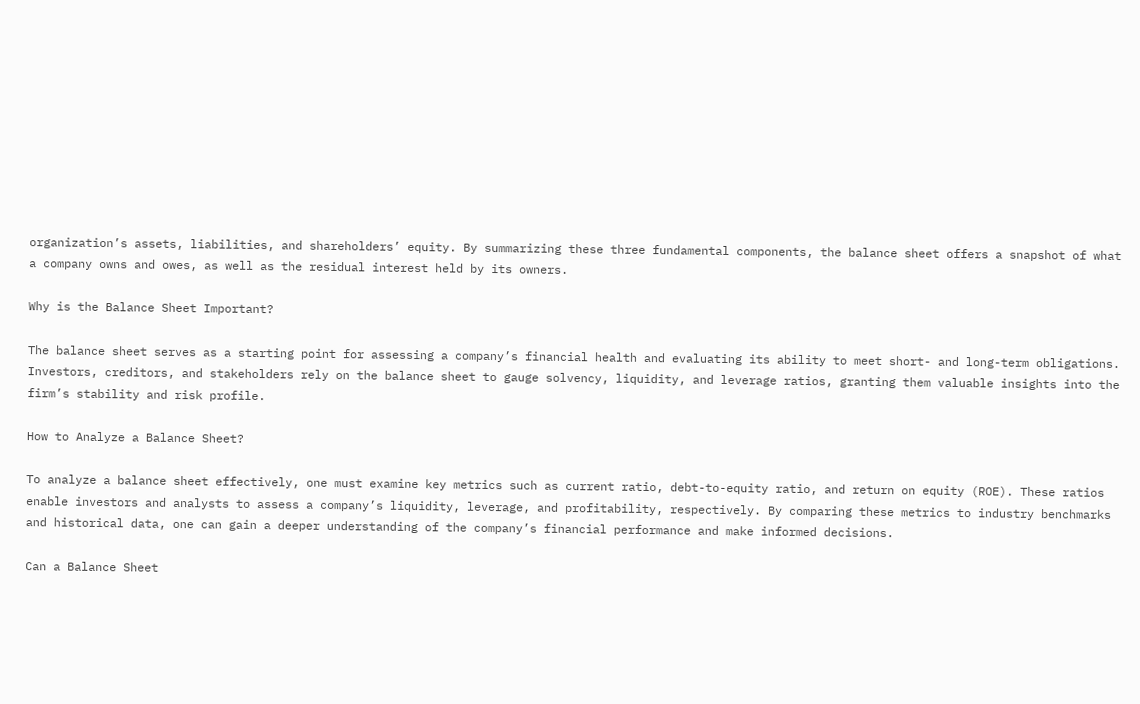organization’s assets, liabilities, and shareholders’ equity. By summarizing these three fundamental components, the balance sheet offers a snapshot of what a company owns and owes, as well as the residual interest held by its owners.

Why is the Balance Sheet Important?

The balance sheet serves as a starting point for assessing a company’s financial health and evaluating its ability to meet short- and long-term obligations. Investors, creditors, and stakeholders rely on the balance sheet to gauge solvency, liquidity, and leverage ratios, granting them valuable insights into the firm’s stability and risk profile.

How to Analyze a Balance Sheet?

To analyze a balance sheet effectively, one must examine key metrics such as current ratio, debt-to-equity ratio, and return on equity (ROE). These ratios enable investors and analysts to assess a company’s liquidity, leverage, and profitability, respectively. By comparing these metrics to industry benchmarks and historical data, one can gain a deeper understanding of the company’s financial performance and make informed decisions.

Can a Balance Sheet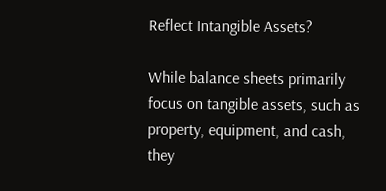Reflect Intangible Assets?

While balance sheets primarily focus on tangible assets, such as property, equipment, and cash, they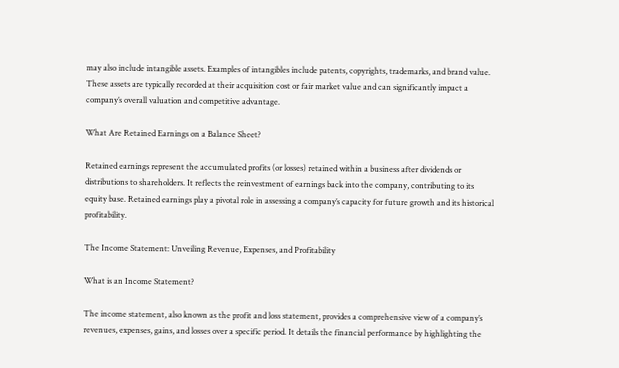may also include intangible assets. Examples of intangibles include patents, copyrights, trademarks, and brand value. These assets are typically recorded at their acquisition cost or fair market value and can significantly impact a company’s overall valuation and competitive advantage.

What Are Retained Earnings on a Balance Sheet?

Retained earnings represent the accumulated profits (or losses) retained within a business after dividends or distributions to shareholders. It reflects the reinvestment of earnings back into the company, contributing to its equity base. Retained earnings play a pivotal role in assessing a company’s capacity for future growth and its historical profitability.

The Income Statement: Unveiling Revenue, Expenses, and Profitability

What is an Income Statement?

The income statement, also known as the profit and loss statement, provides a comprehensive view of a company’s revenues, expenses, gains, and losses over a specific period. It details the financial performance by highlighting the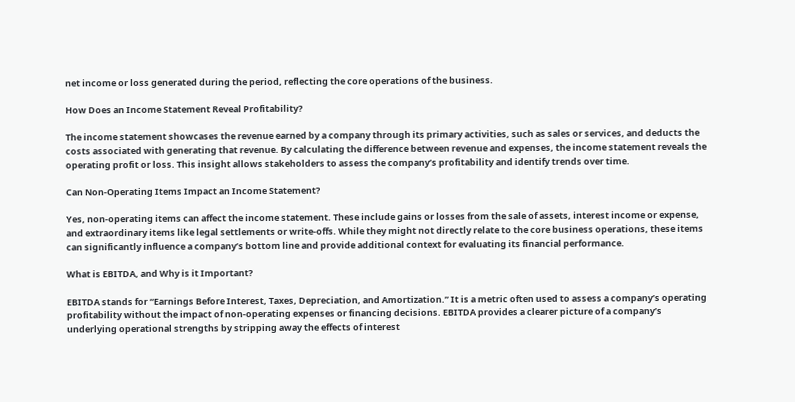net income or loss generated during the period, reflecting the core operations of the business.

How Does an Income Statement Reveal Profitability?

The income statement showcases the revenue earned by a company through its primary activities, such as sales or services, and deducts the costs associated with generating that revenue. By calculating the difference between revenue and expenses, the income statement reveals the operating profit or loss. This insight allows stakeholders to assess the company’s profitability and identify trends over time.

Can Non-Operating Items Impact an Income Statement?

Yes, non-operating items can affect the income statement. These include gains or losses from the sale of assets, interest income or expense, and extraordinary items like legal settlements or write-offs. While they might not directly relate to the core business operations, these items can significantly influence a company’s bottom line and provide additional context for evaluating its financial performance.

What is EBITDA, and Why is it Important?

EBITDA stands for “Earnings Before Interest, Taxes, Depreciation, and Amortization.” It is a metric often used to assess a company’s operating profitability without the impact of non-operating expenses or financing decisions. EBITDA provides a clearer picture of a company’s underlying operational strengths by stripping away the effects of interest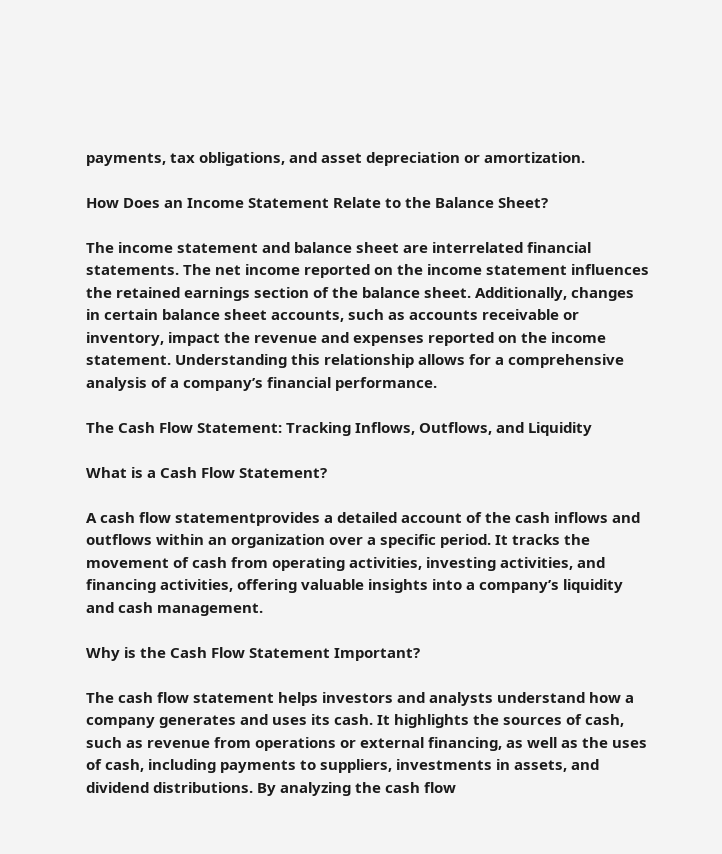payments, tax obligations, and asset depreciation or amortization.

How Does an Income Statement Relate to the Balance Sheet?

The income statement and balance sheet are interrelated financial statements. The net income reported on the income statement influences the retained earnings section of the balance sheet. Additionally, changes in certain balance sheet accounts, such as accounts receivable or inventory, impact the revenue and expenses reported on the income statement. Understanding this relationship allows for a comprehensive analysis of a company’s financial performance.

The Cash Flow Statement: Tracking Inflows, Outflows, and Liquidity

What is a Cash Flow Statement?

A cash flow statementprovides a detailed account of the cash inflows and outflows within an organization over a specific period. It tracks the movement of cash from operating activities, investing activities, and financing activities, offering valuable insights into a company’s liquidity and cash management.

Why is the Cash Flow Statement Important?

The cash flow statement helps investors and analysts understand how a company generates and uses its cash. It highlights the sources of cash, such as revenue from operations or external financing, as well as the uses of cash, including payments to suppliers, investments in assets, and dividend distributions. By analyzing the cash flow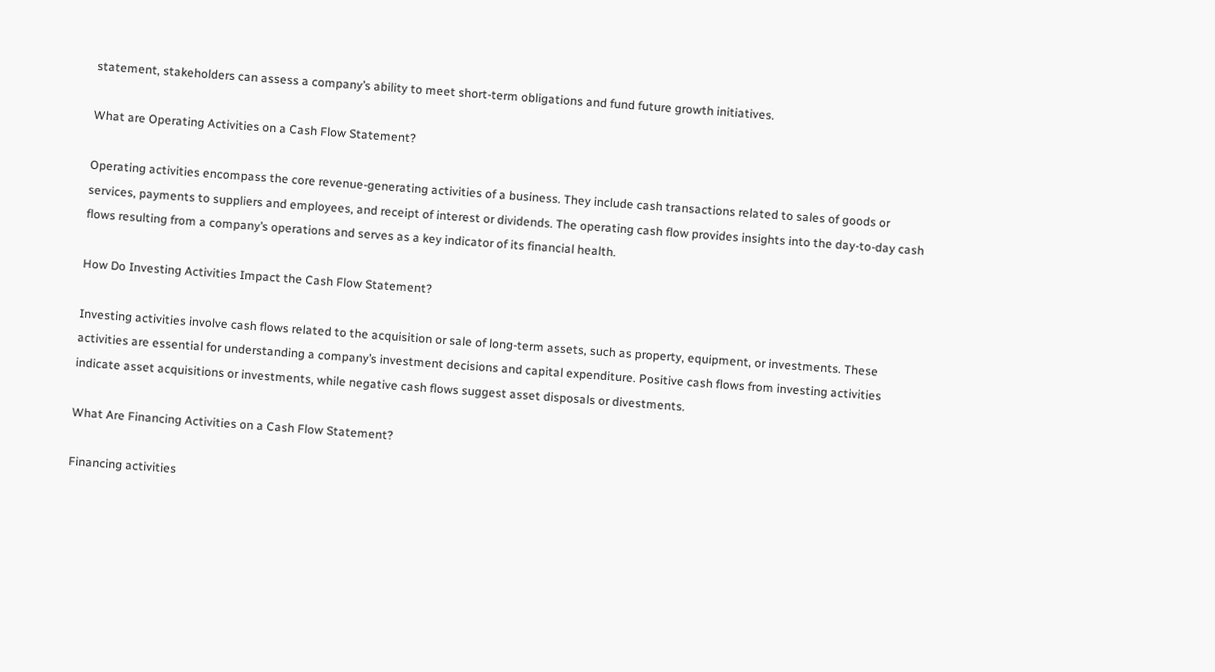statement, stakeholders can assess a company’s ability to meet short-term obligations and fund future growth initiatives.

What are Operating Activities on a Cash Flow Statement?

Operating activities encompass the core revenue-generating activities of a business. They include cash transactions related to sales of goods or services, payments to suppliers and employees, and receipt of interest or dividends. The operating cash flow provides insights into the day-to-day cash flows resulting from a company’s operations and serves as a key indicator of its financial health.

How Do Investing Activities Impact the Cash Flow Statement?

Investing activities involve cash flows related to the acquisition or sale of long-term assets, such as property, equipment, or investments. These activities are essential for understanding a company’s investment decisions and capital expenditure. Positive cash flows from investing activities indicate asset acquisitions or investments, while negative cash flows suggest asset disposals or divestments.

What Are Financing Activities on a Cash Flow Statement?

Financing activities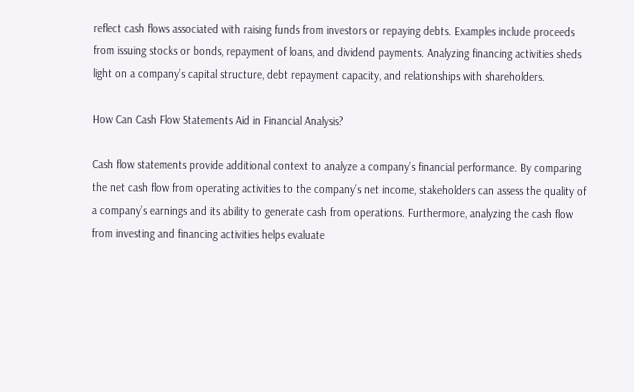reflect cash flows associated with raising funds from investors or repaying debts. Examples include proceeds from issuing stocks or bonds, repayment of loans, and dividend payments. Analyzing financing activities sheds light on a company’s capital structure, debt repayment capacity, and relationships with shareholders.

How Can Cash Flow Statements Aid in Financial Analysis?

Cash flow statements provide additional context to analyze a company’s financial performance. By comparing the net cash flow from operating activities to the company’s net income, stakeholders can assess the quality of a company’s earnings and its ability to generate cash from operations. Furthermore, analyzing the cash flow from investing and financing activities helps evaluate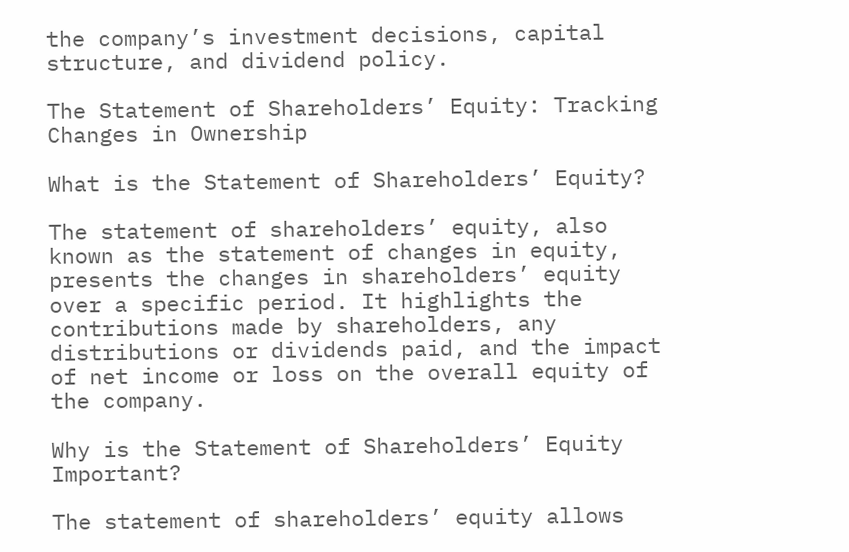the company’s investment decisions, capital structure, and dividend policy.

The Statement of Shareholders’ Equity: Tracking Changes in Ownership

What is the Statement of Shareholders’ Equity?

The statement of shareholders’ equity, also known as the statement of changes in equity, presents the changes in shareholders’ equity over a specific period. It highlights the contributions made by shareholders, any distributions or dividends paid, and the impact of net income or loss on the overall equity of the company.

Why is the Statement of Shareholders’ Equity Important?

The statement of shareholders’ equity allows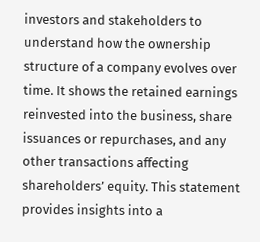investors and stakeholders to understand how the ownership structure of a company evolves over time. It shows the retained earnings reinvested into the business, share issuances or repurchases, and any other transactions affecting shareholders’ equity. This statement provides insights into a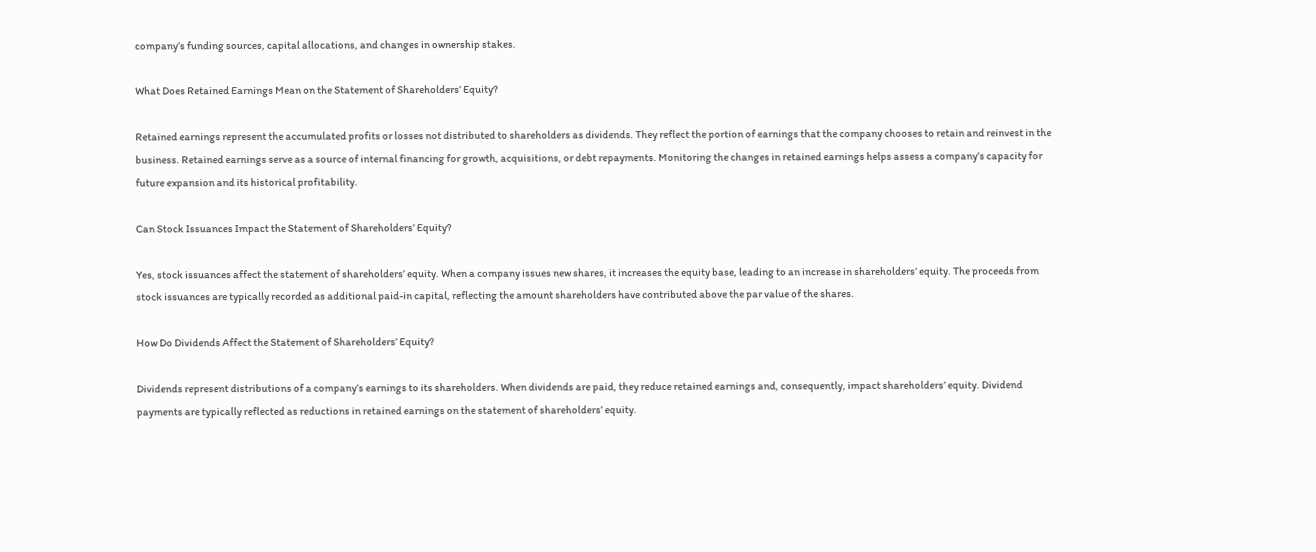company’s funding sources, capital allocations, and changes in ownership stakes.

What Does Retained Earnings Mean on the Statement of Shareholders’ Equity?

Retained earnings represent the accumulated profits or losses not distributed to shareholders as dividends. They reflect the portion of earnings that the company chooses to retain and reinvest in the business. Retained earnings serve as a source of internal financing for growth, acquisitions, or debt repayments. Monitoring the changes in retained earnings helps assess a company’s capacity for future expansion and its historical profitability.

Can Stock Issuances Impact the Statement of Shareholders’ Equity?

Yes, stock issuances affect the statement of shareholders’ equity. When a company issues new shares, it increases the equity base, leading to an increase in shareholders’ equity. The proceeds from stock issuances are typically recorded as additional paid-in capital, reflecting the amount shareholders have contributed above the par value of the shares.

How Do Dividends Affect the Statement of Shareholders’ Equity?

Dividends represent distributions of a company’s earnings to its shareholders. When dividends are paid, they reduce retained earnings and, consequently, impact shareholders’ equity. Dividend payments are typically reflected as reductions in retained earnings on the statement of shareholders’ equity.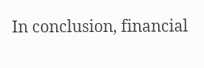In conclusion, financial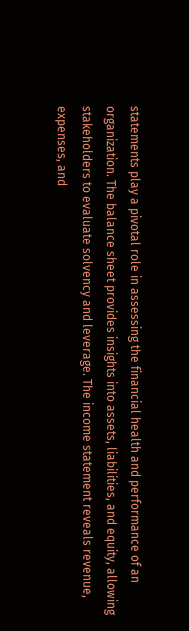statements play a pivotal role in assessing the financial health and performance of an organization. The balance sheet provides insights into assets, liabilities, and equity, allowing stakeholders to evaluate solvency and leverage. The income statement reveals revenue, expenses, and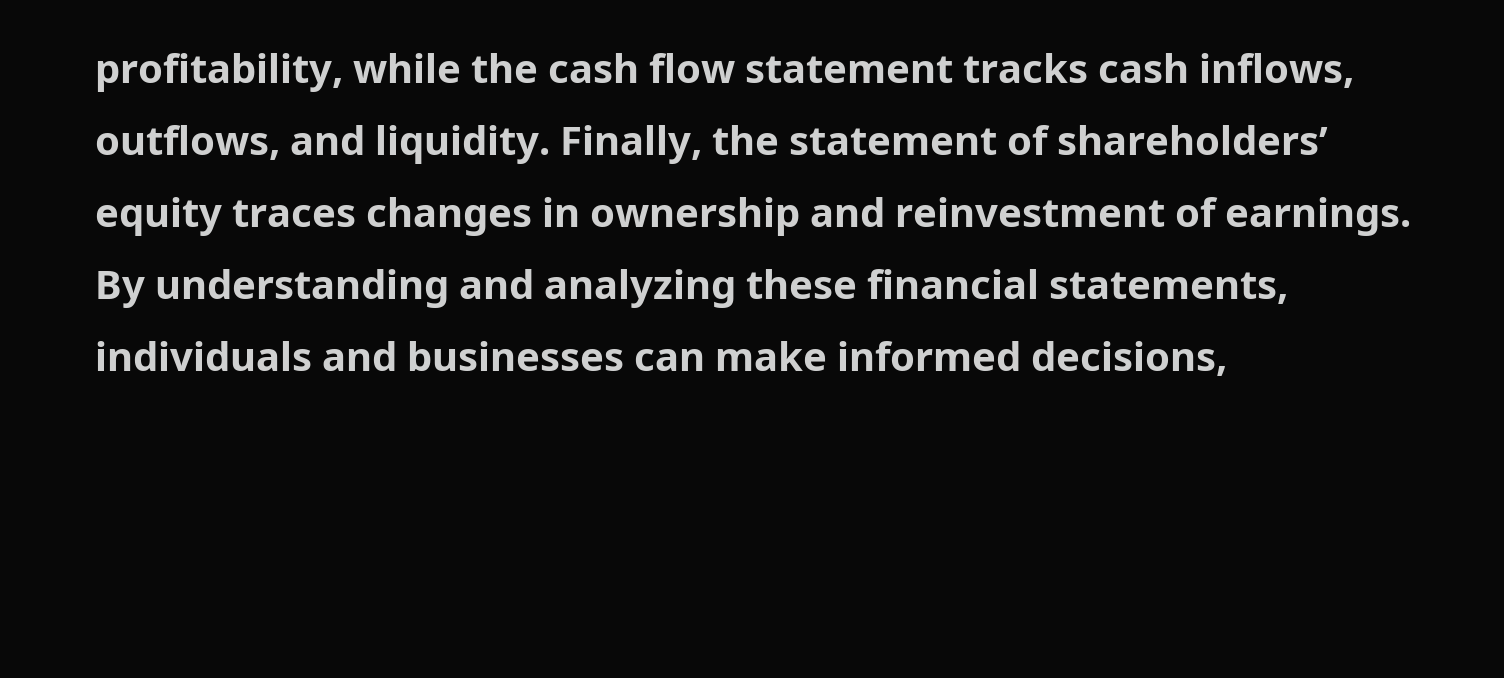profitability, while the cash flow statement tracks cash inflows, outflows, and liquidity. Finally, the statement of shareholders’ equity traces changes in ownership and reinvestment of earnings. By understanding and analyzing these financial statements, individuals and businesses can make informed decisions,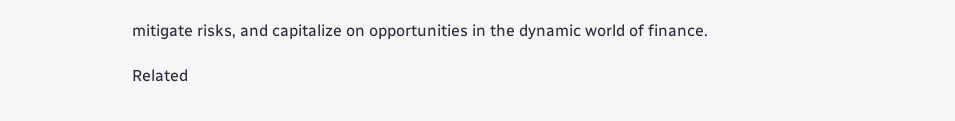mitigate risks, and capitalize on opportunities in the dynamic world of finance.

Related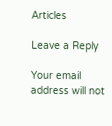Articles

Leave a Reply

Your email address will not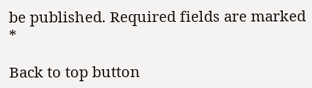be published. Required fields are marked *

Back to top button